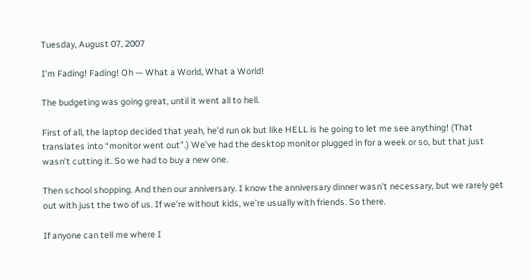Tuesday, August 07, 2007

I'm Fading! Fading! Oh — What a World, What a World!

The budgeting was going great, until it went all to hell.

First of all, the laptop decided that yeah, he’d run ok but like HELL is he going to let me see anything! (That translates into “monitor went out”.) We’ve had the desktop monitor plugged in for a week or so, but that just wasn’t cutting it. So we had to buy a new one.

Then school shopping. And then our anniversary. I know the anniversary dinner wasn’t necessary, but we rarely get out with just the two of us. If we’re without kids, we’re usually with friends. So there.

If anyone can tell me where I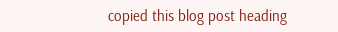copied this blog post heading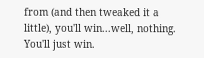from (and then tweaked it a little), you'll win...well, nothing. You'll just win.